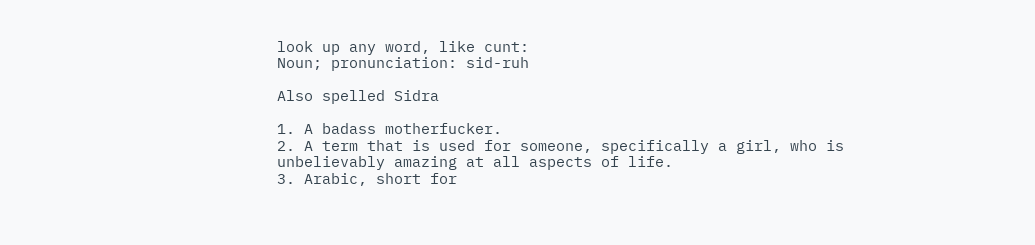look up any word, like cunt:
Noun; pronunciation: sid-ruh

Also spelled Sidra

1. A badass motherfucker.
2. A term that is used for someone, specifically a girl, who is unbelievably amazing at all aspects of life.
3. Arabic, short for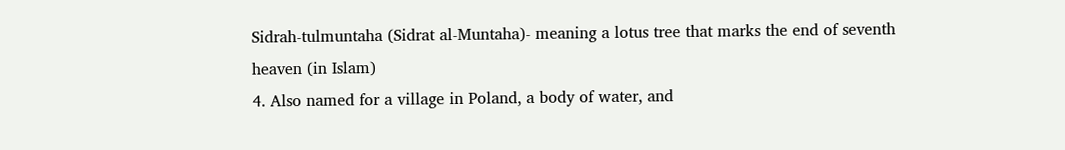Sidrah-tulmuntaha (Sidrat al-Muntaha)- meaning a lotus tree that marks the end of seventh heaven (in Islam)
4. Also named for a village in Poland, a body of water, and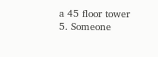a 45 floor tower
5. Someone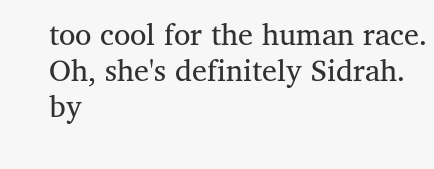too cool for the human race.
Oh, she's definitely Sidrah.
by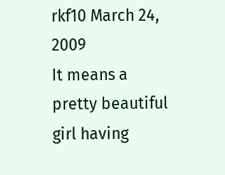rkf10 March 24, 2009
It means a pretty beautiful girl having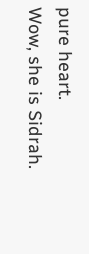pure heart.
Wow, she is Sidrah.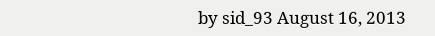by sid_93 August 16, 2013